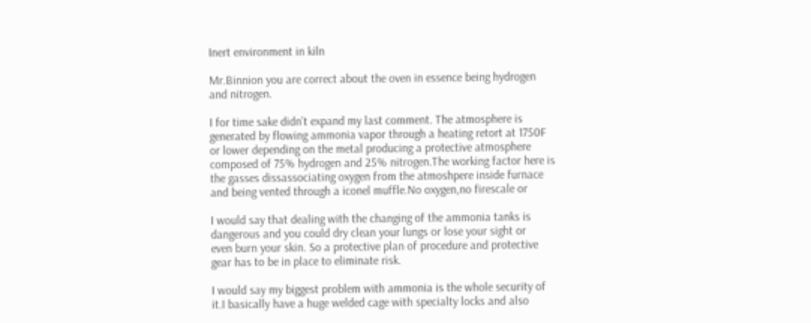Inert environment in kiln

Mr.Binnion you are correct about the oven in essence being hydrogen
and nitrogen.

I for time sake didn’t expand my last comment. The atmosphere is
generated by flowing ammonia vapor through a heating retort at 1750F
or lower depending on the metal producing a protective atmosphere
composed of 75% hydrogen and 25% nitrogen.The working factor here is
the gasses dissassociating oxygen from the atmoshpere inside furnace
and being vented through a iconel muffle.No oxygen,no firescale or

I would say that dealing with the changing of the ammonia tanks is
dangerous and you could dry clean your lungs or lose your sight or
even burn your skin. So a protective plan of procedure and protective
gear has to be in place to eliminate risk.

I would say my biggest problem with ammonia is the whole security of
it.I basically have a huge welded cage with specialty locks and also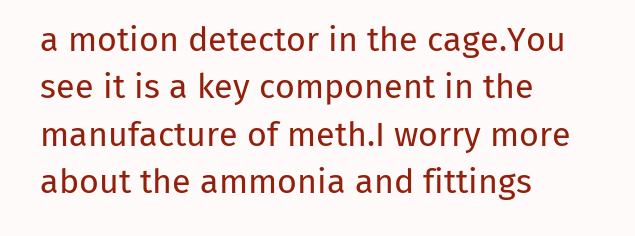a motion detector in the cage.You see it is a key component in the
manufacture of meth.I worry more about the ammonia and fittings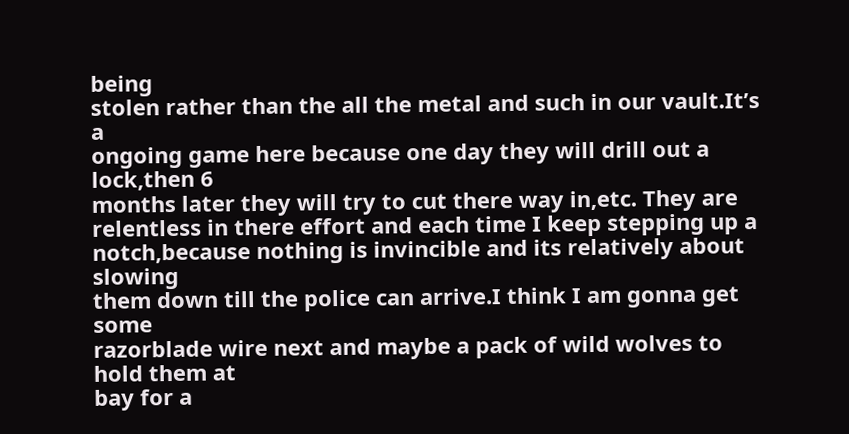being
stolen rather than the all the metal and such in our vault.It’s a
ongoing game here because one day they will drill out a lock,then 6
months later they will try to cut there way in,etc. They are
relentless in there effort and each time I keep stepping up a
notch,because nothing is invincible and its relatively about slowing
them down till the police can arrive.I think I am gonna get some
razorblade wire next and maybe a pack of wild wolves to hold them at
bay for a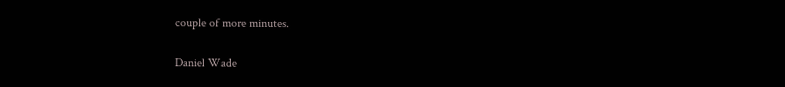couple of more minutes.

Daniel Wade